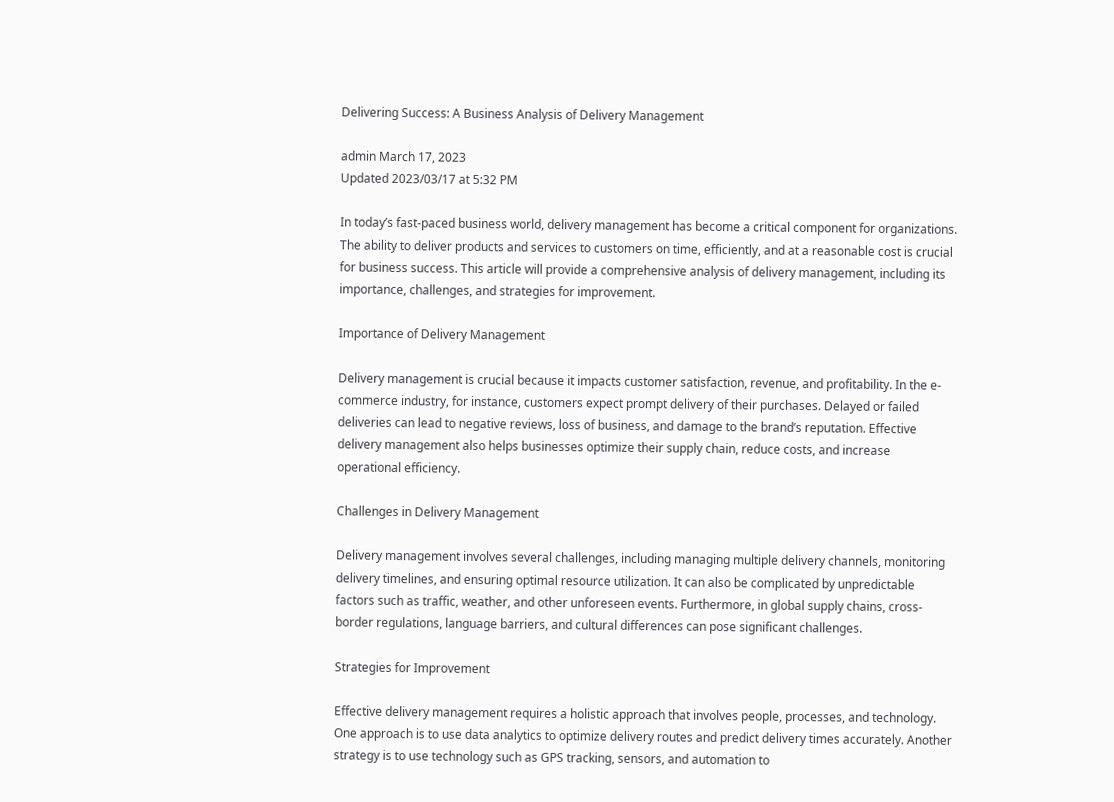Delivering Success: A Business Analysis of Delivery Management

admin March 17, 2023
Updated 2023/03/17 at 5:32 PM

In today’s fast-paced business world, delivery management has become a critical component for organizations. The ability to deliver products and services to customers on time, efficiently, and at a reasonable cost is crucial for business success. This article will provide a comprehensive analysis of delivery management, including its importance, challenges, and strategies for improvement.

Importance of Delivery Management

Delivery management is crucial because it impacts customer satisfaction, revenue, and profitability. In the e-commerce industry, for instance, customers expect prompt delivery of their purchases. Delayed or failed deliveries can lead to negative reviews, loss of business, and damage to the brand’s reputation. Effective delivery management also helps businesses optimize their supply chain, reduce costs, and increase operational efficiency.

Challenges in Delivery Management

Delivery management involves several challenges, including managing multiple delivery channels, monitoring delivery timelines, and ensuring optimal resource utilization. It can also be complicated by unpredictable factors such as traffic, weather, and other unforeseen events. Furthermore, in global supply chains, cross-border regulations, language barriers, and cultural differences can pose significant challenges.

Strategies for Improvement

Effective delivery management requires a holistic approach that involves people, processes, and technology. One approach is to use data analytics to optimize delivery routes and predict delivery times accurately. Another strategy is to use technology such as GPS tracking, sensors, and automation to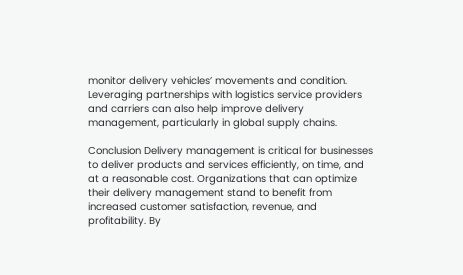monitor delivery vehicles’ movements and condition. Leveraging partnerships with logistics service providers and carriers can also help improve delivery management, particularly in global supply chains.

Conclusion Delivery management is critical for businesses to deliver products and services efficiently, on time, and at a reasonable cost. Organizations that can optimize their delivery management stand to benefit from increased customer satisfaction, revenue, and profitability. By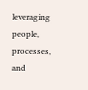leveraging people, processes, and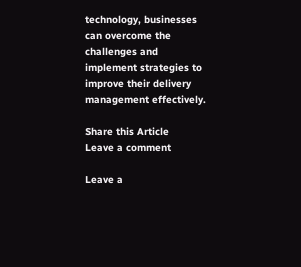technology, businesses can overcome the challenges and implement strategies to improve their delivery management effectively.

Share this Article
Leave a comment

Leave a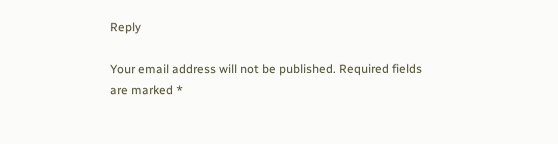Reply

Your email address will not be published. Required fields are marked *